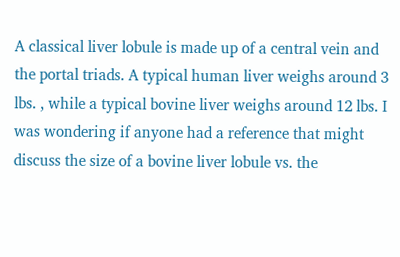A classical liver lobule is made up of a central vein and the portal triads. A typical human liver weighs around 3 lbs. , while a typical bovine liver weighs around 12 lbs. I was wondering if anyone had a reference that might discuss the size of a bovine liver lobule vs. the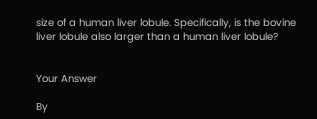size of a human liver lobule. Specifically, is the bovine liver lobule also larger than a human liver lobule?


Your Answer

By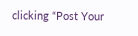clicking “Post Your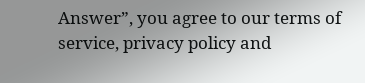Answer”, you agree to our terms of service, privacy policy and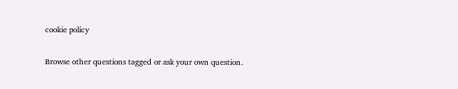cookie policy

Browse other questions tagged or ask your own question.